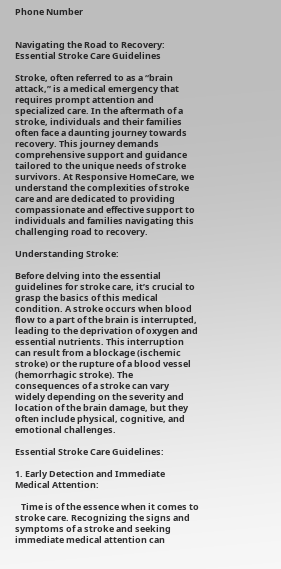Phone Number


Navigating the Road to Recovery: Essential Stroke Care Guidelines

Stroke, often referred to as a “brain attack,” is a medical emergency that requires prompt attention and specialized care. In the aftermath of a stroke, individuals and their families often face a daunting journey towards recovery. This journey demands comprehensive support and guidance tailored to the unique needs of stroke survivors. At Responsive HomeCare, we understand the complexities of stroke care and are dedicated to providing compassionate and effective support to individuals and families navigating this challenging road to recovery.

Understanding Stroke:

Before delving into the essential guidelines for stroke care, it’s crucial to grasp the basics of this medical condition. A stroke occurs when blood flow to a part of the brain is interrupted, leading to the deprivation of oxygen and essential nutrients. This interruption can result from a blockage (ischemic stroke) or the rupture of a blood vessel (hemorrhagic stroke). The consequences of a stroke can vary widely depending on the severity and location of the brain damage, but they often include physical, cognitive, and emotional challenges.

Essential Stroke Care Guidelines:

1. Early Detection and Immediate Medical Attention:

   Time is of the essence when it comes to stroke care. Recognizing the signs and symptoms of a stroke and seeking immediate medical attention can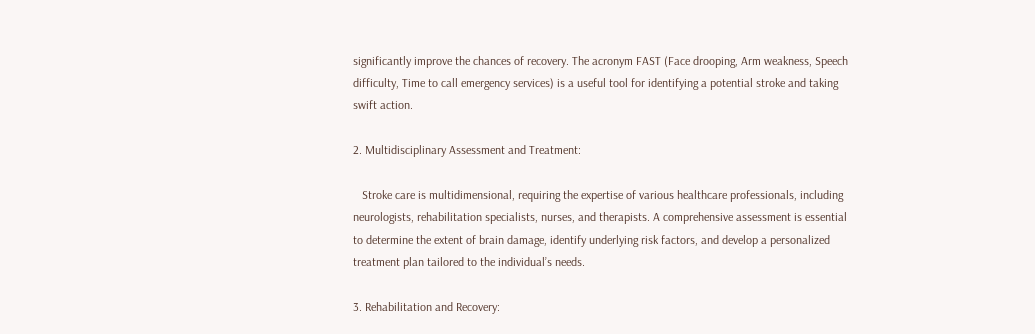significantly improve the chances of recovery. The acronym FAST (Face drooping, Arm weakness, Speech difficulty, Time to call emergency services) is a useful tool for identifying a potential stroke and taking swift action.

2. Multidisciplinary Assessment and Treatment:

   Stroke care is multidimensional, requiring the expertise of various healthcare professionals, including neurologists, rehabilitation specialists, nurses, and therapists. A comprehensive assessment is essential to determine the extent of brain damage, identify underlying risk factors, and develop a personalized treatment plan tailored to the individual’s needs.

3. Rehabilitation and Recovery: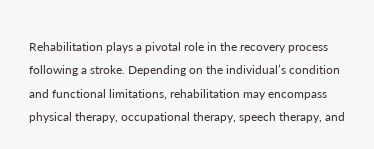Rehabilitation plays a pivotal role in the recovery process following a stroke. Depending on the individual’s condition and functional limitations, rehabilitation may encompass physical therapy, occupational therapy, speech therapy, and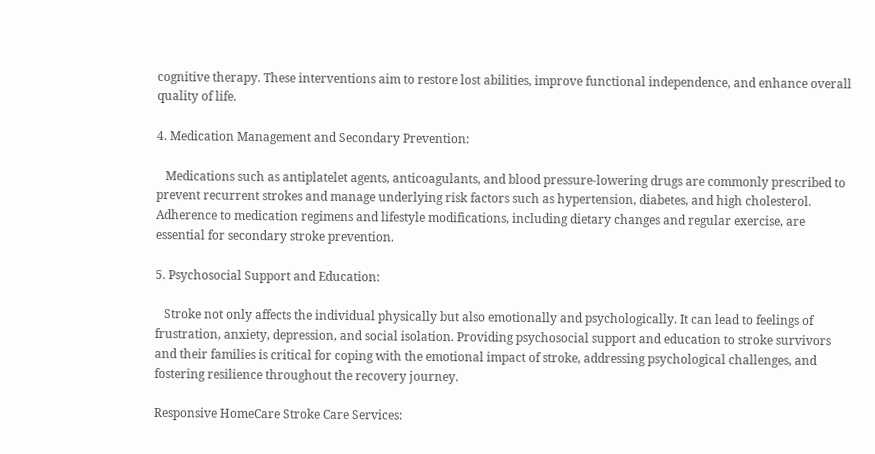cognitive therapy. These interventions aim to restore lost abilities, improve functional independence, and enhance overall quality of life.

4. Medication Management and Secondary Prevention:

   Medications such as antiplatelet agents, anticoagulants, and blood pressure-lowering drugs are commonly prescribed to prevent recurrent strokes and manage underlying risk factors such as hypertension, diabetes, and high cholesterol. Adherence to medication regimens and lifestyle modifications, including dietary changes and regular exercise, are essential for secondary stroke prevention.

5. Psychosocial Support and Education:

   Stroke not only affects the individual physically but also emotionally and psychologically. It can lead to feelings of frustration, anxiety, depression, and social isolation. Providing psychosocial support and education to stroke survivors and their families is critical for coping with the emotional impact of stroke, addressing psychological challenges, and fostering resilience throughout the recovery journey.

Responsive HomeCare Stroke Care Services: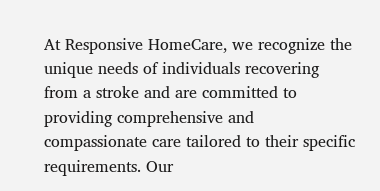At Responsive HomeCare, we recognize the unique needs of individuals recovering from a stroke and are committed to providing comprehensive and compassionate care tailored to their specific requirements. Our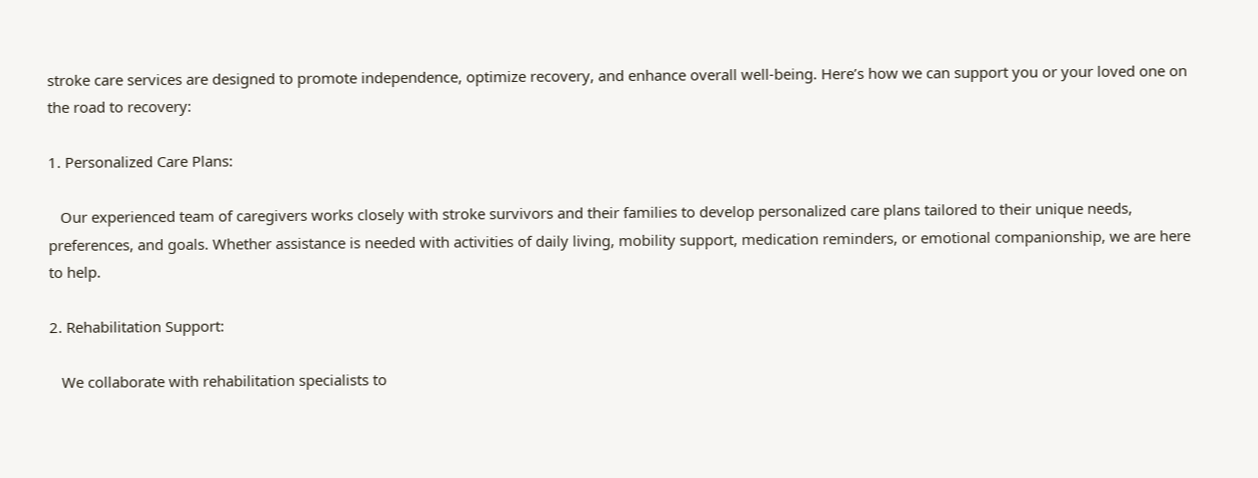stroke care services are designed to promote independence, optimize recovery, and enhance overall well-being. Here’s how we can support you or your loved one on the road to recovery:

1. Personalized Care Plans:

   Our experienced team of caregivers works closely with stroke survivors and their families to develop personalized care plans tailored to their unique needs, preferences, and goals. Whether assistance is needed with activities of daily living, mobility support, medication reminders, or emotional companionship, we are here to help.

2. Rehabilitation Support:

   We collaborate with rehabilitation specialists to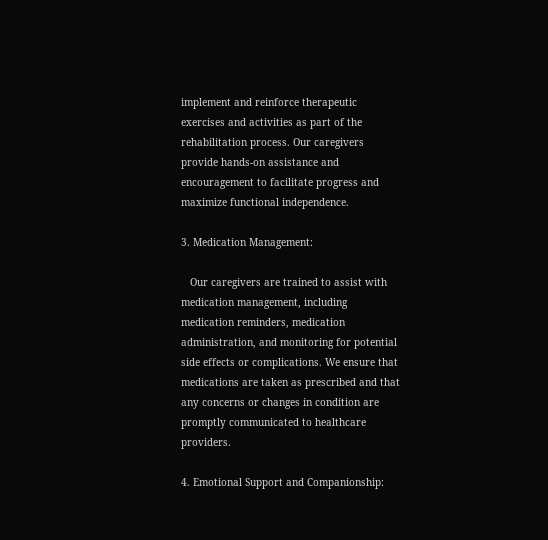implement and reinforce therapeutic exercises and activities as part of the rehabilitation process. Our caregivers provide hands-on assistance and encouragement to facilitate progress and maximize functional independence.

3. Medication Management:

   Our caregivers are trained to assist with medication management, including medication reminders, medication administration, and monitoring for potential side effects or complications. We ensure that medications are taken as prescribed and that any concerns or changes in condition are promptly communicated to healthcare providers.

4. Emotional Support and Companionship: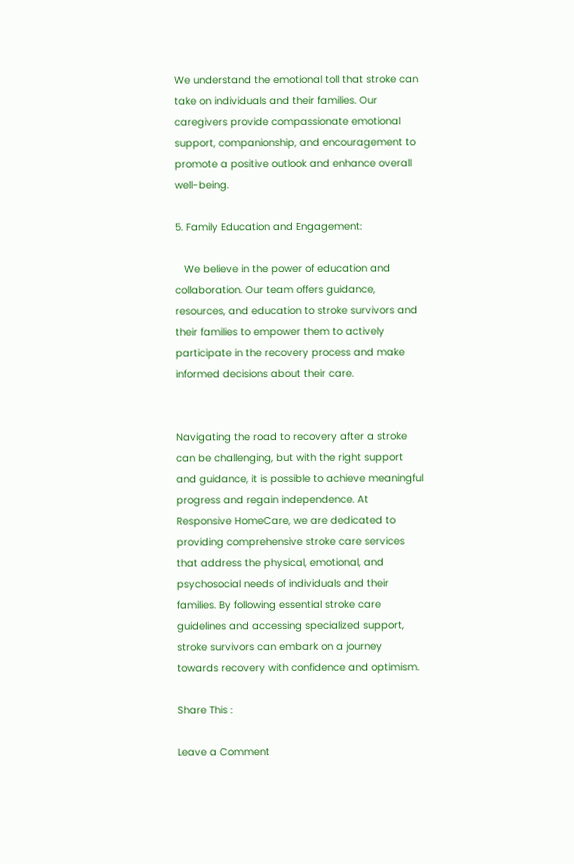We understand the emotional toll that stroke can take on individuals and their families. Our caregivers provide compassionate emotional support, companionship, and encouragement to promote a positive outlook and enhance overall well-being.

5. Family Education and Engagement:

   We believe in the power of education and collaboration. Our team offers guidance, resources, and education to stroke survivors and their families to empower them to actively participate in the recovery process and make informed decisions about their care.


Navigating the road to recovery after a stroke can be challenging, but with the right support and guidance, it is possible to achieve meaningful progress and regain independence. At Responsive HomeCare, we are dedicated to providing comprehensive stroke care services that address the physical, emotional, and psychosocial needs of individuals and their families. By following essential stroke care guidelines and accessing specialized support, stroke survivors can embark on a journey towards recovery with confidence and optimism.

Share This :

Leave a Comment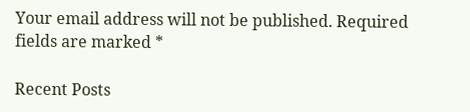Your email address will not be published. Required fields are marked *

Recent Posts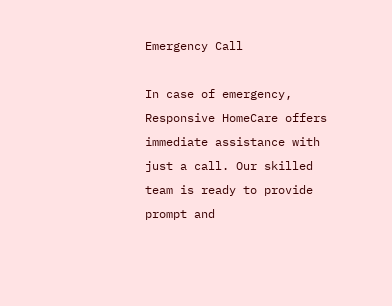Emergency Call

In case of emergency, Responsive HomeCare offers immediate assistance with just a call. Our skilled team is ready to provide prompt and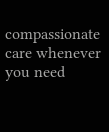compassionate care whenever you need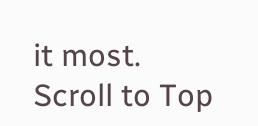it most.
Scroll to Top